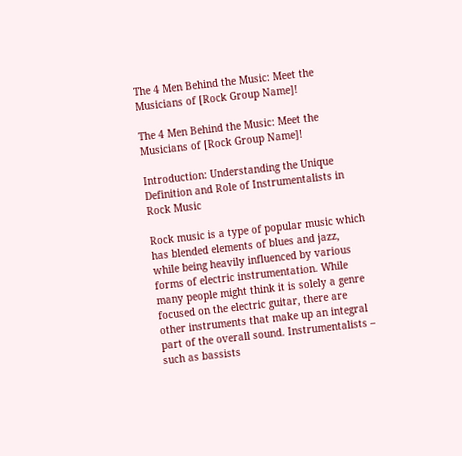The 4 Men Behind the Music: Meet the Musicians of [Rock Group Name]!

The 4 Men Behind the Music: Meet the Musicians of [Rock Group Name]!

Introduction: Understanding the Unique Definition and Role of Instrumentalists in Rock Music

Rock music is a type of popular music which has blended elements of blues and jazz, while being heavily influenced by various forms of electric instrumentation. While many people might think it is solely a genre focused on the electric guitar, there are other instruments that make up an integral part of the overall sound. Instrumentalists – such as bassists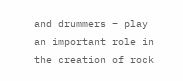and drummers – play an important role in the creation of rock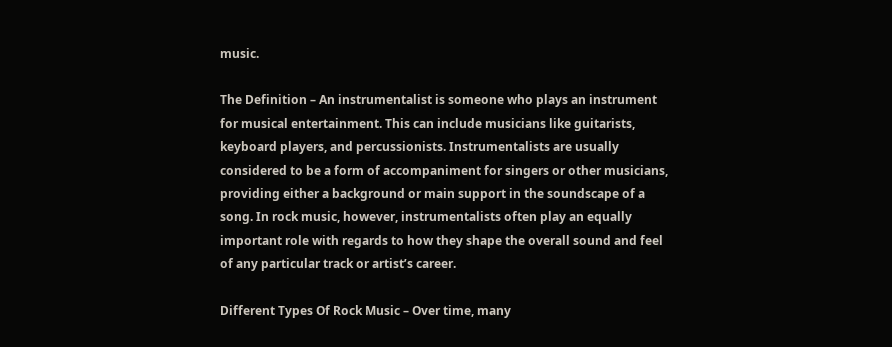music.

The Definition – An instrumentalist is someone who plays an instrument for musical entertainment. This can include musicians like guitarists, keyboard players, and percussionists. Instrumentalists are usually considered to be a form of accompaniment for singers or other musicians, providing either a background or main support in the soundscape of a song. In rock music, however, instrumentalists often play an equally important role with regards to how they shape the overall sound and feel of any particular track or artist’s career.

Different Types Of Rock Music – Over time, many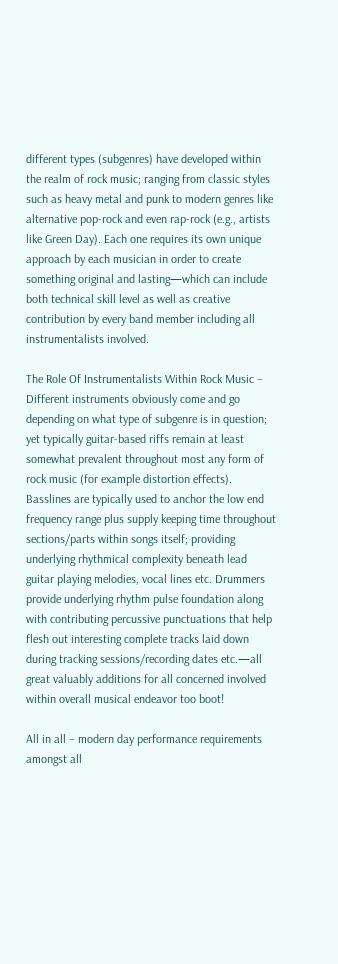different types (subgenres) have developed within the realm of rock music; ranging from classic styles such as heavy metal and punk to modern genres like alternative pop-rock and even rap-rock (e.g., artists like Green Day). Each one requires its own unique approach by each musician in order to create something original and lasting—which can include both technical skill level as well as creative contribution by every band member including all instrumentalists involved.

The Role Of Instrumentalists Within Rock Music – Different instruments obviously come and go depending on what type of subgenre is in question; yet typically guitar-based riffs remain at least somewhat prevalent throughout most any form of rock music (for example distortion effects). Basslines are typically used to anchor the low end frequency range plus supply keeping time throughout sections/parts within songs itself; providing underlying rhythmical complexity beneath lead guitar playing melodies, vocal lines etc. Drummers provide underlying rhythm pulse foundation along with contributing percussive punctuations that help flesh out interesting complete tracks laid down during tracking sessions/recording dates etc.—all great valuably additions for all concerned involved within overall musical endeavor too boot!

All in all – modern day performance requirements amongst all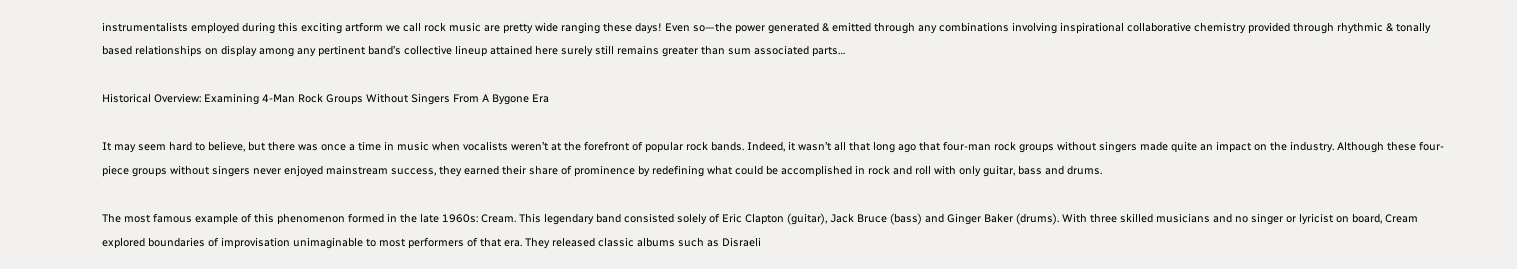instrumentalists employed during this exciting artform we call rock music are pretty wide ranging these days! Even so—the power generated & emitted through any combinations involving inspirational collaborative chemistry provided through rhythmic & tonally based relationships on display among any pertinent band’s collective lineup attained here surely still remains greater than sum associated parts…

Historical Overview: Examining 4-Man Rock Groups Without Singers From A Bygone Era

It may seem hard to believe, but there was once a time in music when vocalists weren’t at the forefront of popular rock bands. Indeed, it wasn’t all that long ago that four-man rock groups without singers made quite an impact on the industry. Although these four-piece groups without singers never enjoyed mainstream success, they earned their share of prominence by redefining what could be accomplished in rock and roll with only guitar, bass and drums.

The most famous example of this phenomenon formed in the late 1960s: Cream. This legendary band consisted solely of Eric Clapton (guitar), Jack Bruce (bass) and Ginger Baker (drums). With three skilled musicians and no singer or lyricist on board, Cream explored boundaries of improvisation unimaginable to most performers of that era. They released classic albums such as Disraeli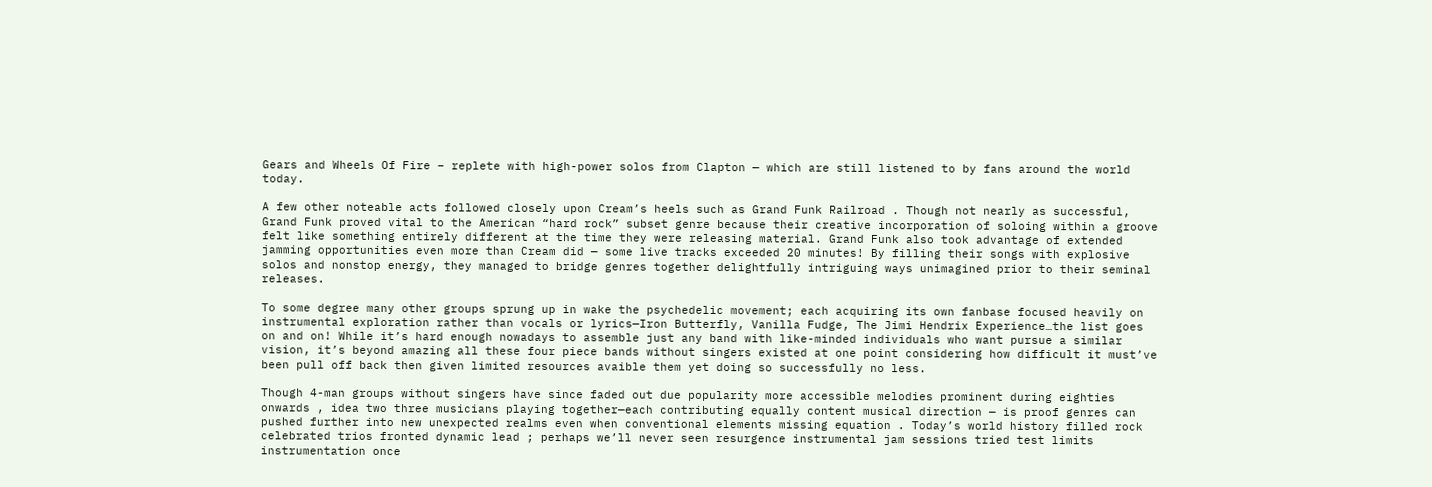Gears and Wheels Of Fire – replete with high-power solos from Clapton — which are still listened to by fans around the world today.

A few other noteable acts followed closely upon Cream’s heels such as Grand Funk Railroad . Though not nearly as successful, Grand Funk proved vital to the American “hard rock” subset genre because their creative incorporation of soloing within a groove felt like something entirely different at the time they were releasing material. Grand Funk also took advantage of extended jamming opportunities even more than Cream did — some live tracks exceeded 20 minutes! By filling their songs with explosive solos and nonstop energy, they managed to bridge genres together delightfully intriguing ways unimagined prior to their seminal releases.

To some degree many other groups sprung up in wake the psychedelic movement; each acquiring its own fanbase focused heavily on instrumental exploration rather than vocals or lyrics—Iron Butterfly, Vanilla Fudge, The Jimi Hendrix Experience…the list goes on and on! While it’s hard enough nowadays to assemble just any band with like-minded individuals who want pursue a similar vision, it’s beyond amazing all these four piece bands without singers existed at one point considering how difficult it must’ve been pull off back then given limited resources avaible them yet doing so successfully no less.

Though 4-man groups without singers have since faded out due popularity more accessible melodies prominent during eighties onwards , idea two three musicians playing together—each contributing equally content musical direction — is proof genres can pushed further into new unexpected realms even when conventional elements missing equation . Today’s world history filled rock celebrated trios fronted dynamic lead ; perhaps we’ll never seen resurgence instrumental jam sessions tried test limits instrumentation once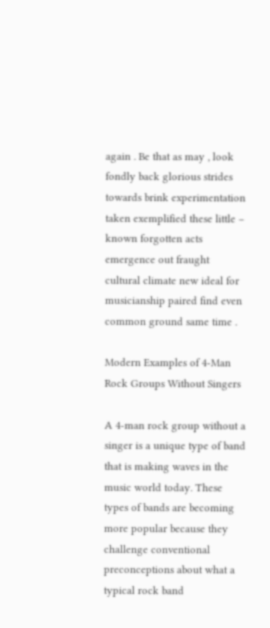again . Be that as may , look fondly back glorious strides towards brink experimentation taken exemplified these little – known forgotten acts emergence out fraught cultural climate new ideal for musicianship paired find even common ground same time .

Modern Examples of 4-Man Rock Groups Without Singers

A 4-man rock group without a singer is a unique type of band that is making waves in the music world today. These types of bands are becoming more popular because they challenge conventional preconceptions about what a typical rock band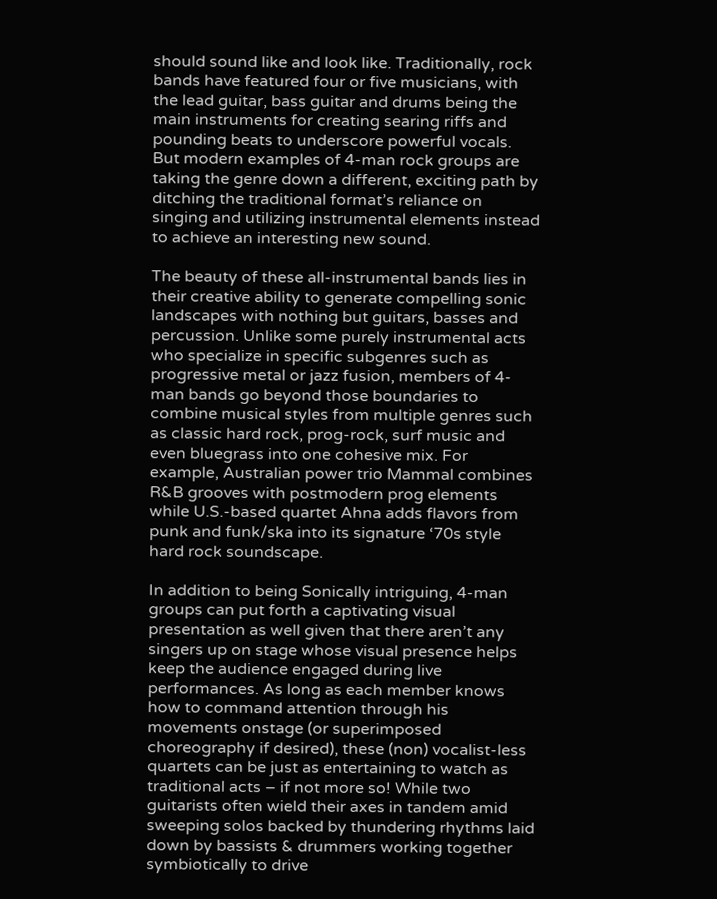should sound like and look like. Traditionally, rock bands have featured four or five musicians, with the lead guitar, bass guitar and drums being the main instruments for creating searing riffs and pounding beats to underscore powerful vocals. But modern examples of 4-man rock groups are taking the genre down a different, exciting path by ditching the traditional format’s reliance on singing and utilizing instrumental elements instead to achieve an interesting new sound.

The beauty of these all-instrumental bands lies in their creative ability to generate compelling sonic landscapes with nothing but guitars, basses and percussion. Unlike some purely instrumental acts who specialize in specific subgenres such as progressive metal or jazz fusion, members of 4-man bands go beyond those boundaries to combine musical styles from multiple genres such as classic hard rock, prog-rock, surf music and even bluegrass into one cohesive mix. For example, Australian power trio Mammal combines R&B grooves with postmodern prog elements while U.S.-based quartet Ahna adds flavors from punk and funk/ska into its signature ‘70s style hard rock soundscape.

In addition to being Sonically intriguing, 4-man groups can put forth a captivating visual presentation as well given that there aren’t any singers up on stage whose visual presence helps keep the audience engaged during live performances. As long as each member knows how to command attention through his movements onstage (or superimposed choreography if desired), these (non) vocalist-less quartets can be just as entertaining to watch as traditional acts – if not more so! While two guitarists often wield their axes in tandem amid sweeping solos backed by thundering rhythms laid down by bassists & drummers working together symbiotically to drive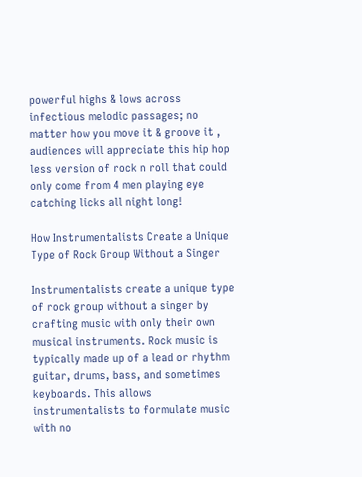powerful highs & lows across infectious melodic passages; no matter how you move it & groove it , audiences will appreciate this hip hop less version of rock n roll that could only come from 4 men playing eye catching licks all night long!

How Instrumentalists Create a Unique Type of Rock Group Without a Singer

Instrumentalists create a unique type of rock group without a singer by crafting music with only their own musical instruments. Rock music is typically made up of a lead or rhythm guitar, drums, bass, and sometimes keyboards. This allows instrumentalists to formulate music with no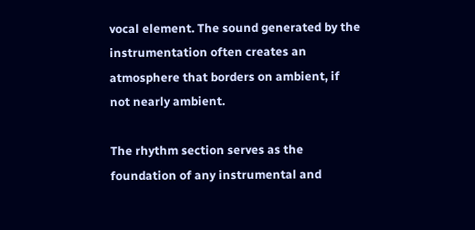vocal element. The sound generated by the instrumentation often creates an atmosphere that borders on ambient, if not nearly ambient.

The rhythm section serves as the foundation of any instrumental and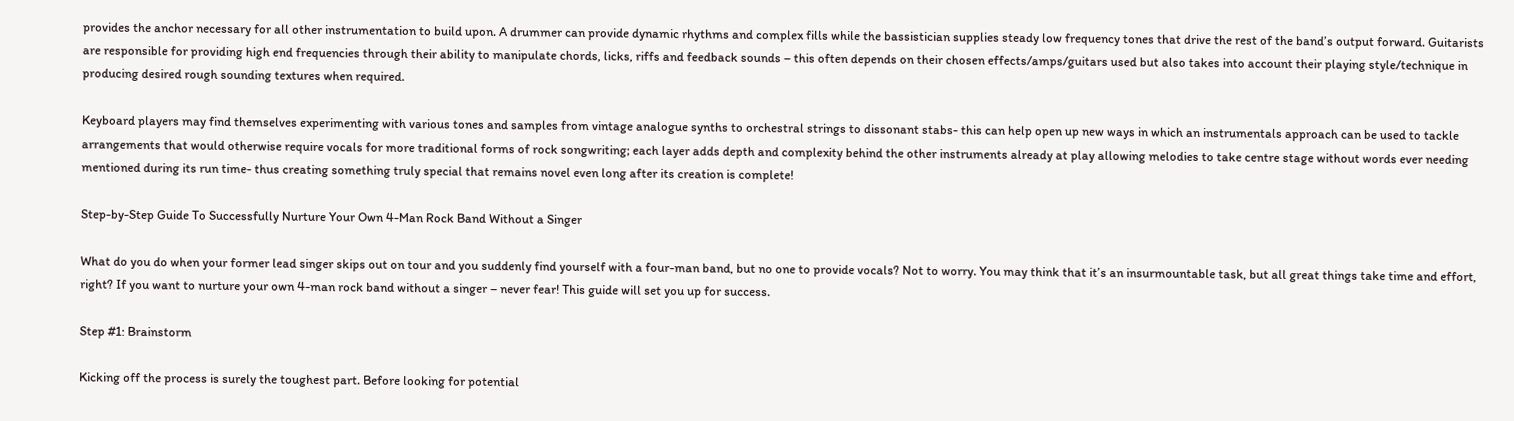provides the anchor necessary for all other instrumentation to build upon. A drummer can provide dynamic rhythms and complex fills while the bassistician supplies steady low frequency tones that drive the rest of the band’s output forward. Guitarists are responsible for providing high end frequencies through their ability to manipulate chords, licks, riffs and feedback sounds – this often depends on their chosen effects/amps/guitars used but also takes into account their playing style/technique in producing desired rough sounding textures when required.

Keyboard players may find themselves experimenting with various tones and samples from vintage analogue synths to orchestral strings to dissonant stabs- this can help open up new ways in which an instrumentals approach can be used to tackle arrangements that would otherwise require vocals for more traditional forms of rock songwriting; each layer adds depth and complexity behind the other instruments already at play allowing melodies to take centre stage without words ever needing mentioned during its run time- thus creating something truly special that remains novel even long after its creation is complete!

Step-by-Step Guide To Successfully Nurture Your Own 4-Man Rock Band Without a Singer

What do you do when your former lead singer skips out on tour and you suddenly find yourself with a four-man band, but no one to provide vocals? Not to worry. You may think that it’s an insurmountable task, but all great things take time and effort, right? If you want to nurture your own 4-man rock band without a singer – never fear! This guide will set you up for success.

Step #1: Brainstorm

Kicking off the process is surely the toughest part. Before looking for potential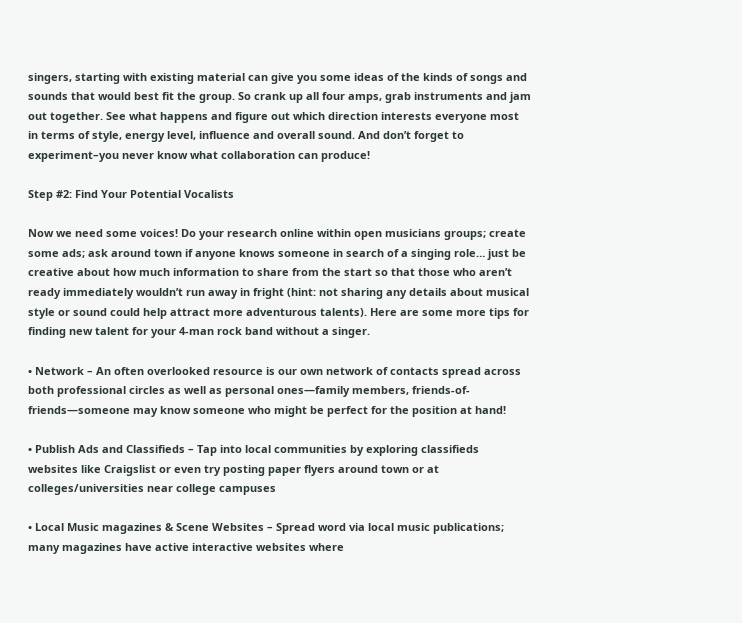singers, starting with existing material can give you some ideas of the kinds of songs and sounds that would best fit the group. So crank up all four amps, grab instruments and jam out together. See what happens and figure out which direction interests everyone most in terms of style, energy level, influence and overall sound. And don’t forget to experiment–you never know what collaboration can produce!

Step #2: Find Your Potential Vocalists

Now we need some voices! Do your research online within open musicians groups; create some ads; ask around town if anyone knows someone in search of a singing role… just be creative about how much information to share from the start so that those who aren’t ready immediately wouldn’t run away in fright (hint: not sharing any details about musical style or sound could help attract more adventurous talents). Here are some more tips for finding new talent for your 4-man rock band without a singer.

• Network – An often overlooked resource is our own network of contacts spread across both professional circles as well as personal ones—family members, friends-of-friends—someone may know someone who might be perfect for the position at hand!

• Publish Ads and Classifieds – Tap into local communities by exploring classifieds websites like Craigslist or even try posting paper flyers around town or at colleges/universities near college campuses

• Local Music magazines & Scene Websites – Spread word via local music publications; many magazines have active interactive websites where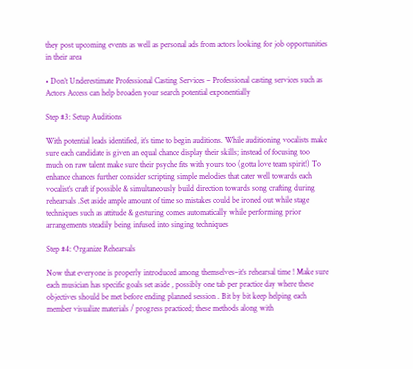they post upcoming events as well as personal ads from actors looking for job opportunities in their area

• Don’t Underestimate Professional Casting Services – Professional casting services such as Actors Access can help broaden your search potential exponentially

Step #3: Setup Auditions

With potential leads identified, it’s time to begin auditions. While auditioning vocalists make sure each candidate is given an equal chance display their skills; instead of focusing too much on raw talent make sure their psyche fits with yours too (gotta love team spirit!) To enhance chances further consider scripting simple melodies that cater well towards each vocalist’s craft if possible & simultaneously build direction towards song crafting during rehearsals .Set aside ample amount of time so mistakes could be ironed out while stage techniques such as attitude & gesturing comes automatically while performing prior arrangements steadily being infused into singing techniques

Step #4: Organize Rehearsals

Now that everyone is properly introduced among themselves–it’s rehearsal time ! Make sure each musician has specific goals set aside , possibly one tab per practice day where these objectives should be met before ending planned session . Bit by bit keep helping each member visualize materials / progress practiced; these methods along with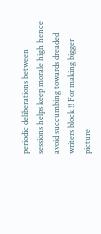periodic deliberations between sessions helps keep morale high hence avoid succumbing towards dreaded writers block !! For making bigger picture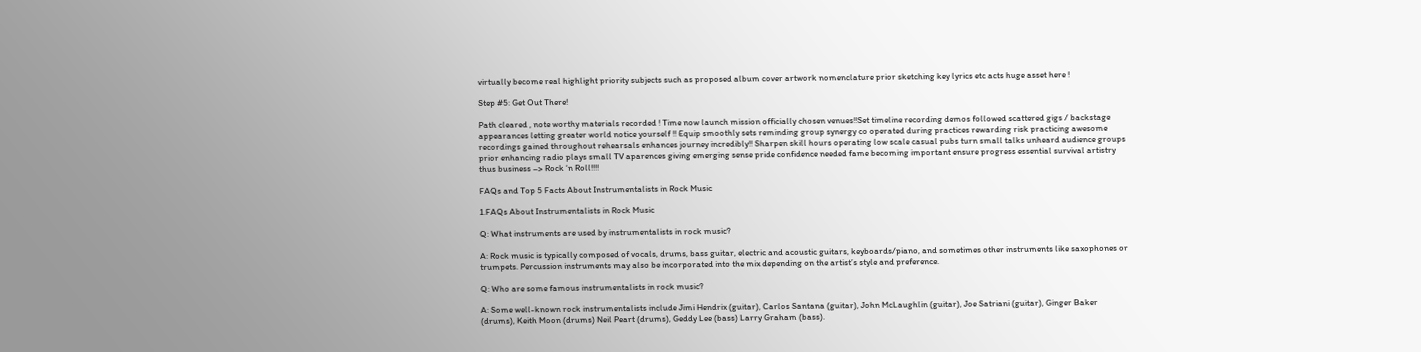virtually become real highlight priority subjects such as proposed album cover artwork nomenclature prior sketching key lyrics etc acts huge asset here !

Step #5: Get Out There!

Path cleared , note worthy materials recorded ! Time now launch mission officially chosen venues!!Set timeline recording demos followed scattered gigs / backstage appearances letting greater world notice yourself !! Equip smoothly sets reminding group synergy co operated during practices rewarding risk practicing awesome recordings gained throughout rehearsals enhances journey incredibly!! Sharpen skill hours operating low scale casual pubs turn small talks unheard audience groups prior enhancing radio plays small TV aparences giving emerging sense pride confidence needed fame becoming important ensure progress essential survival artistry thus business –> Rock ‘n Roll!!!!

FAQs and Top 5 Facts About Instrumentalists in Rock Music

1.FAQs About Instrumentalists in Rock Music

Q: What instruments are used by instrumentalists in rock music?

A: Rock music is typically composed of vocals, drums, bass guitar, electric and acoustic guitars, keyboards/piano, and sometimes other instruments like saxophones or trumpets. Percussion instruments may also be incorporated into the mix depending on the artist’s style and preference.

Q: Who are some famous instrumentalists in rock music?

A: Some well-known rock instrumentalists include Jimi Hendrix (guitar), Carlos Santana (guitar), John McLaughlin (guitar), Joe Satriani (guitar), Ginger Baker (drums), Keith Moon (drums) Neil Peart (drums), Geddy Lee (bass) Larry Graham (bass).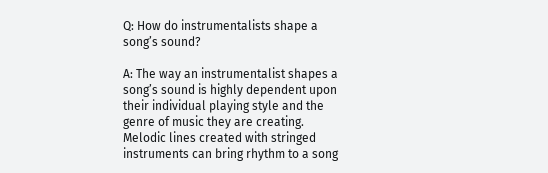Q: How do instrumentalists shape a song’s sound?

A: The way an instrumentalist shapes a song’s sound is highly dependent upon their individual playing style and the genre of music they are creating. Melodic lines created with stringed instruments can bring rhythm to a song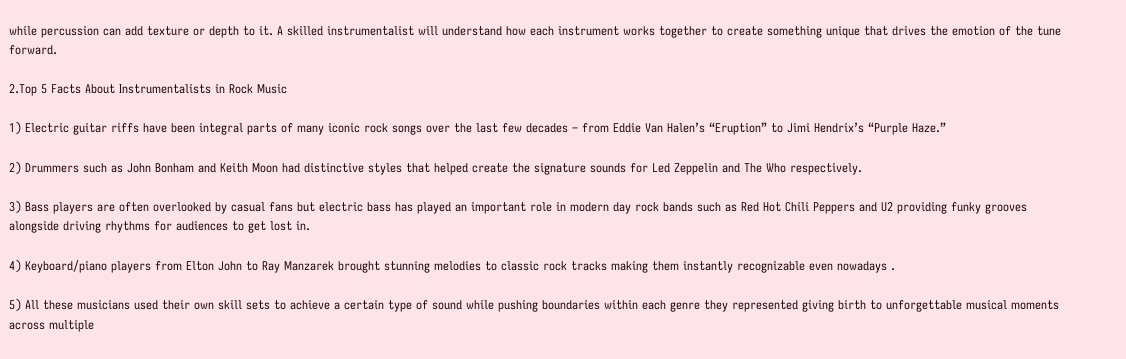while percussion can add texture or depth to it. A skilled instrumentalist will understand how each instrument works together to create something unique that drives the emotion of the tune forward.

2.Top 5 Facts About Instrumentalists in Rock Music

1) Electric guitar riffs have been integral parts of many iconic rock songs over the last few decades – from Eddie Van Halen’s “Eruption” to Jimi Hendrix’s “Purple Haze.”

2) Drummers such as John Bonham and Keith Moon had distinctive styles that helped create the signature sounds for Led Zeppelin and The Who respectively.

3) Bass players are often overlooked by casual fans but electric bass has played an important role in modern day rock bands such as Red Hot Chili Peppers and U2 providing funky grooves alongside driving rhythms for audiences to get lost in.

4) Keyboard/piano players from Elton John to Ray Manzarek brought stunning melodies to classic rock tracks making them instantly recognizable even nowadays .

5) All these musicians used their own skill sets to achieve a certain type of sound while pushing boundaries within each genre they represented giving birth to unforgettable musical moments across multiple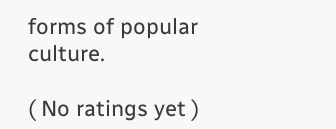forms of popular culture.

( No ratings yet )